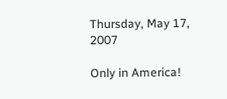Thursday, May 17, 2007

Only in America!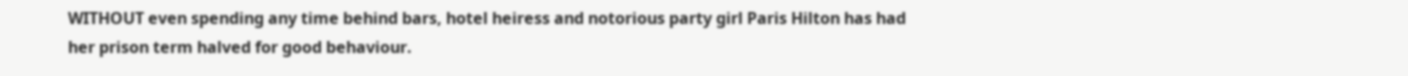WITHOUT even spending any time behind bars, hotel heiress and notorious party girl Paris Hilton has had her prison term halved for good behaviour.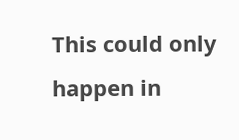This could only happen in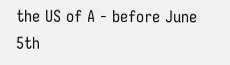the US of A - before June 5th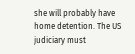she will probably have home detention. The US judiciary must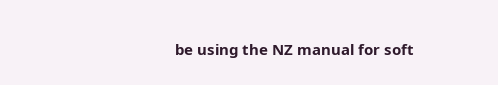be using the NZ manual for soft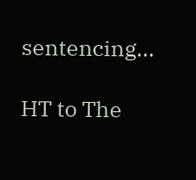sentencing...

HT to The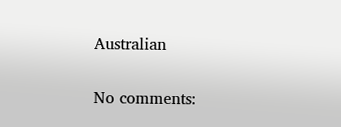Australian

No comments: